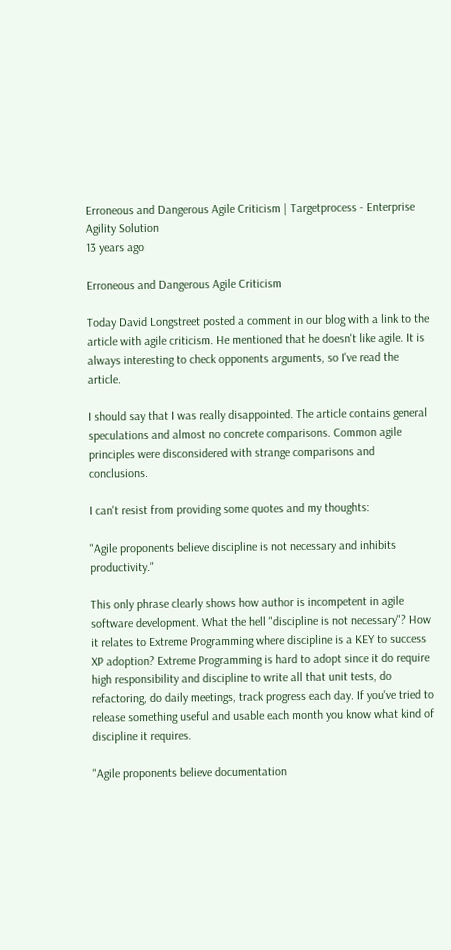Erroneous and Dangerous Agile Criticism | Targetprocess - Enterprise Agility Solution
13 years ago

Erroneous and Dangerous Agile Criticism

Today David Longstreet posted a comment in our blog with a link to the article with agile criticism. He mentioned that he doesn't like agile. It is always interesting to check opponents arguments, so I've read the article.

I should say that I was really disappointed. The article contains general speculations and almost no concrete comparisons. Common agile principles were disconsidered with strange comparisons and conclusions.

I can't resist from providing some quotes and my thoughts:

"Agile proponents believe discipline is not necessary and inhibits productivity."

This only phrase clearly shows how author is incompetent in agile software development. What the hell "discipline is not necessary"? How it relates to Extreme Programming where discipline is a KEY to success XP adoption? Extreme Programming is hard to adopt since it do require high responsibility and discipline to write all that unit tests, do refactoring, do daily meetings, track progress each day. If you've tried to release something useful and usable each month you know what kind of discipline it requires.

"Agile proponents believe documentation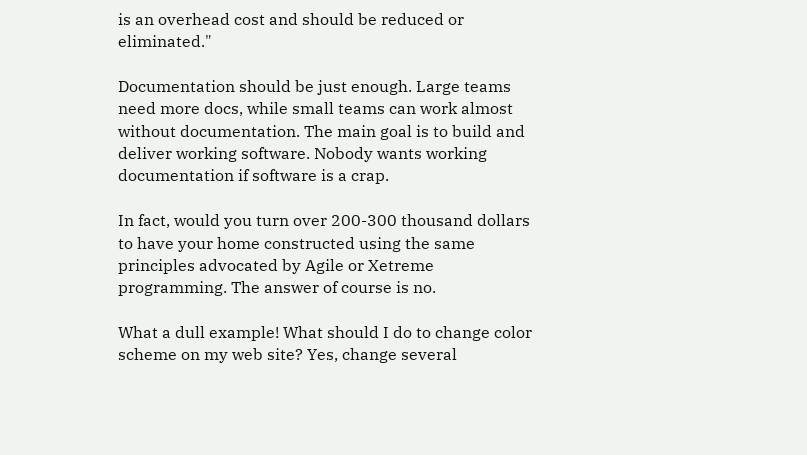is an overhead cost and should be reduced or eliminated."

Documentation should be just enough. Large teams need more docs, while small teams can work almost without documentation. The main goal is to build and deliver working software. Nobody wants working documentation if software is a crap.

In fact, would you turn over 200-300 thousand dollars to have your home constructed using the same principles advocated by Agile or Xetreme programming. The answer of course is no.

What a dull example! What should I do to change color scheme on my web site? Yes, change several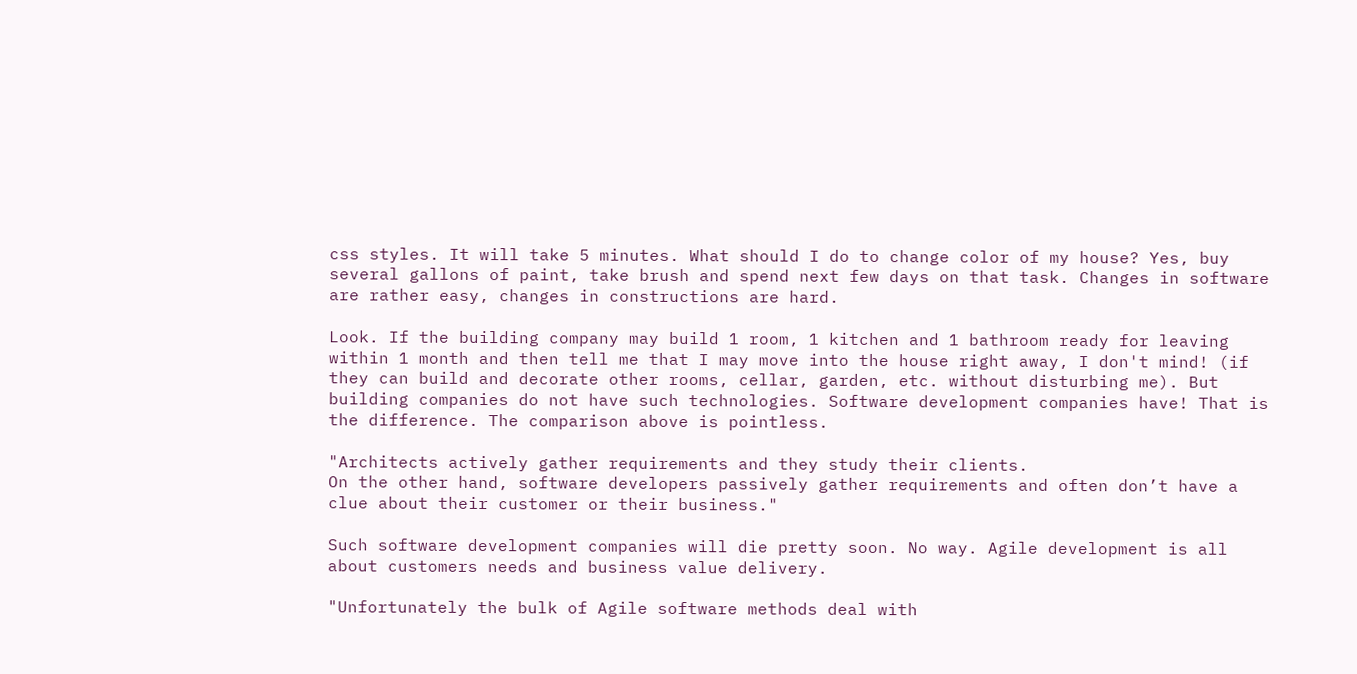css styles. It will take 5 minutes. What should I do to change color of my house? Yes, buy several gallons of paint, take brush and spend next few days on that task. Changes in software are rather easy, changes in constructions are hard.

Look. If the building company may build 1 room, 1 kitchen and 1 bathroom ready for leaving within 1 month and then tell me that I may move into the house right away, I don't mind! (if they can build and decorate other rooms, cellar, garden, etc. without disturbing me). But building companies do not have such technologies. Software development companies have! That is the difference. The comparison above is pointless.

"Architects actively gather requirements and they study their clients.
On the other hand, software developers passively gather requirements and often don’t have a clue about their customer or their business."

Such software development companies will die pretty soon. No way. Agile development is all about customers needs and business value delivery.

"Unfortunately the bulk of Agile software methods deal with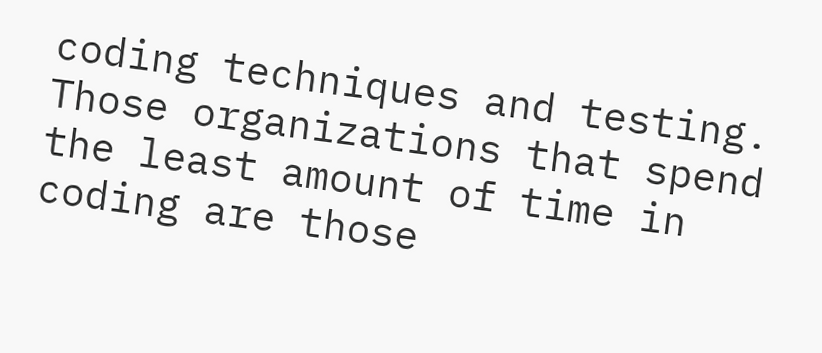coding techniques and testing. Those organizations that spend the least amount of time in coding are those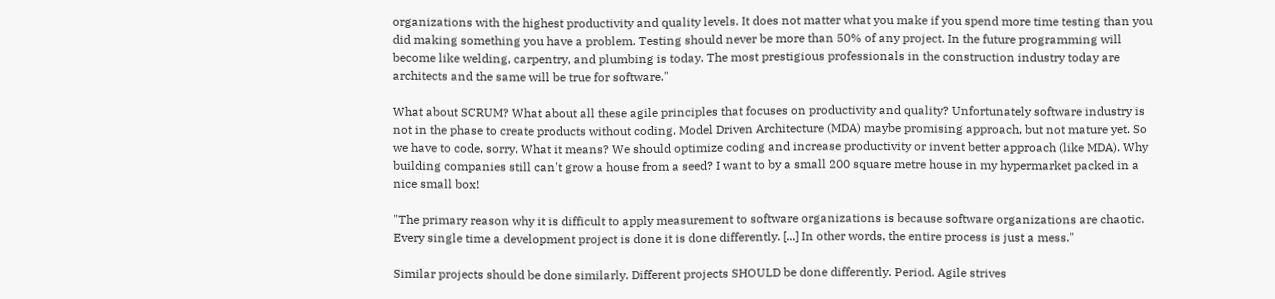organizations with the highest productivity and quality levels. It does not matter what you make if you spend more time testing than you did making something you have a problem. Testing should never be more than 50% of any project. In the future programming will become like welding, carpentry, and plumbing is today. The most prestigious professionals in the construction industry today are architects and the same will be true for software."

What about SCRUM? What about all these agile principles that focuses on productivity and quality? Unfortunately software industry is not in the phase to create products without coding. Model Driven Architecture (MDA) maybe promising approach, but not mature yet. So we have to code, sorry. What it means? We should optimize coding and increase productivity or invent better approach (like MDA). Why building companies still can't grow a house from a seed? I want to by a small 200 square metre house in my hypermarket packed in a nice small box!

"The primary reason why it is difficult to apply measurement to software organizations is because software organizations are chaotic. Every single time a development project is done it is done differently. [...] In other words, the entire process is just a mess."

Similar projects should be done similarly. Different projects SHOULD be done differently. Period. Agile strives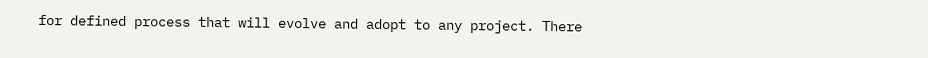for defined process that will evolve and adopt to any project. There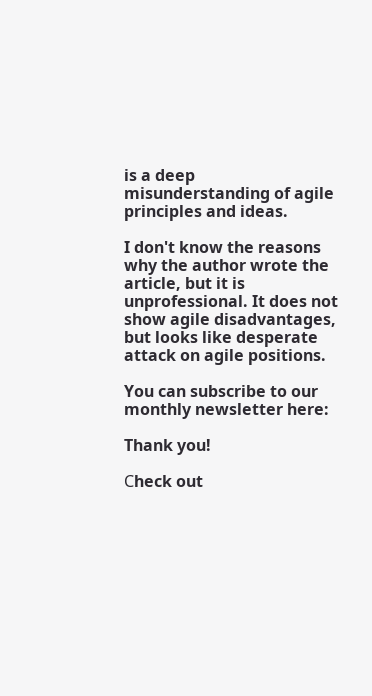is a deep misunderstanding of agile principles and ideas.

I don't know the reasons why the author wrote the article, but it is unprofessional. It does not show agile disadvantages, but looks like desperate attack on agile positions.

You can subscribe to our monthly newsletter here:

Thank you!

Сheck out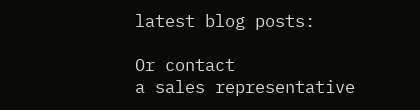latest blog posts:

Or contact
a sales representative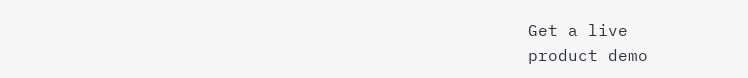Get a live
product demo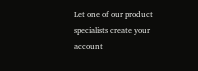Let one of our product specialists create your account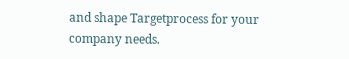and shape Targetprocess for your company needs.